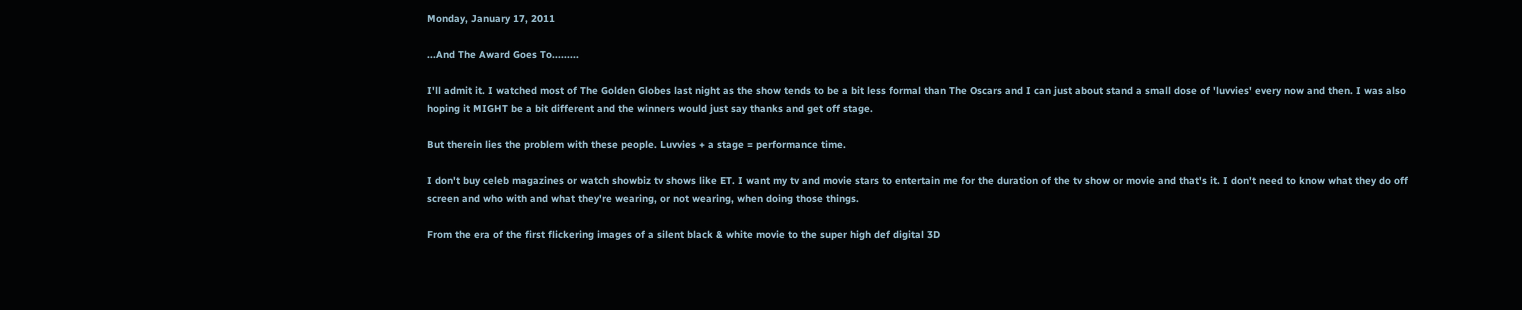Monday, January 17, 2011

...And The Award Goes To.........

I'll admit it. I watched most of The Golden Globes last night as the show tends to be a bit less formal than The Oscars and I can just about stand a small dose of 'luvvies' every now and then. I was also hoping it MIGHT be a bit different and the winners would just say thanks and get off stage.

But therein lies the problem with these people. Luvvies + a stage = performance time.

I don't buy celeb magazines or watch showbiz tv shows like ET. I want my tv and movie stars to entertain me for the duration of the tv show or movie and that's it. I don't need to know what they do off screen and who with and what they're wearing, or not wearing, when doing those things.

From the era of the first flickering images of a silent black & white movie to the super high def digital 3D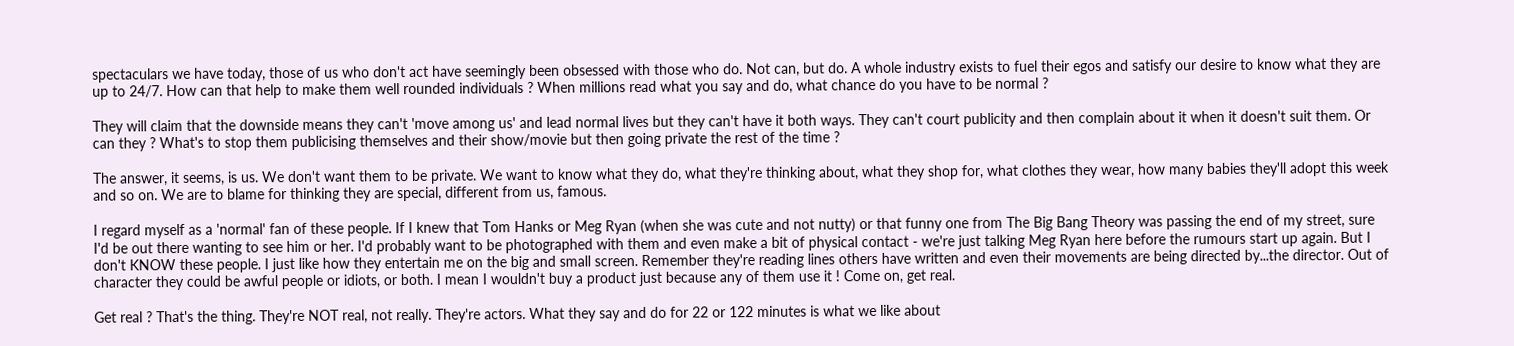spectaculars we have today, those of us who don't act have seemingly been obsessed with those who do. Not can, but do. A whole industry exists to fuel their egos and satisfy our desire to know what they are up to 24/7. How can that help to make them well rounded individuals ? When millions read what you say and do, what chance do you have to be normal ?

They will claim that the downside means they can't 'move among us' and lead normal lives but they can't have it both ways. They can't court publicity and then complain about it when it doesn't suit them. Or can they ? What's to stop them publicising themselves and their show/movie but then going private the rest of the time ?

The answer, it seems, is us. We don't want them to be private. We want to know what they do, what they're thinking about, what they shop for, what clothes they wear, how many babies they'll adopt this week and so on. We are to blame for thinking they are special, different from us, famous.

I regard myself as a 'normal' fan of these people. If I knew that Tom Hanks or Meg Ryan (when she was cute and not nutty) or that funny one from The Big Bang Theory was passing the end of my street, sure I'd be out there wanting to see him or her. I'd probably want to be photographed with them and even make a bit of physical contact - we're just talking Meg Ryan here before the rumours start up again. But I don't KNOW these people. I just like how they entertain me on the big and small screen. Remember they're reading lines others have written and even their movements are being directed by...the director. Out of character they could be awful people or idiots, or both. I mean I wouldn't buy a product just because any of them use it ! Come on, get real.

Get real ? That's the thing. They're NOT real, not really. They're actors. What they say and do for 22 or 122 minutes is what we like about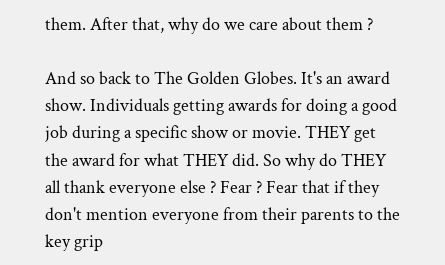them. After that, why do we care about them ?

And so back to The Golden Globes. It's an award show. Individuals getting awards for doing a good job during a specific show or movie. THEY get the award for what THEY did. So why do THEY all thank everyone else ? Fear ? Fear that if they don't mention everyone from their parents to the key grip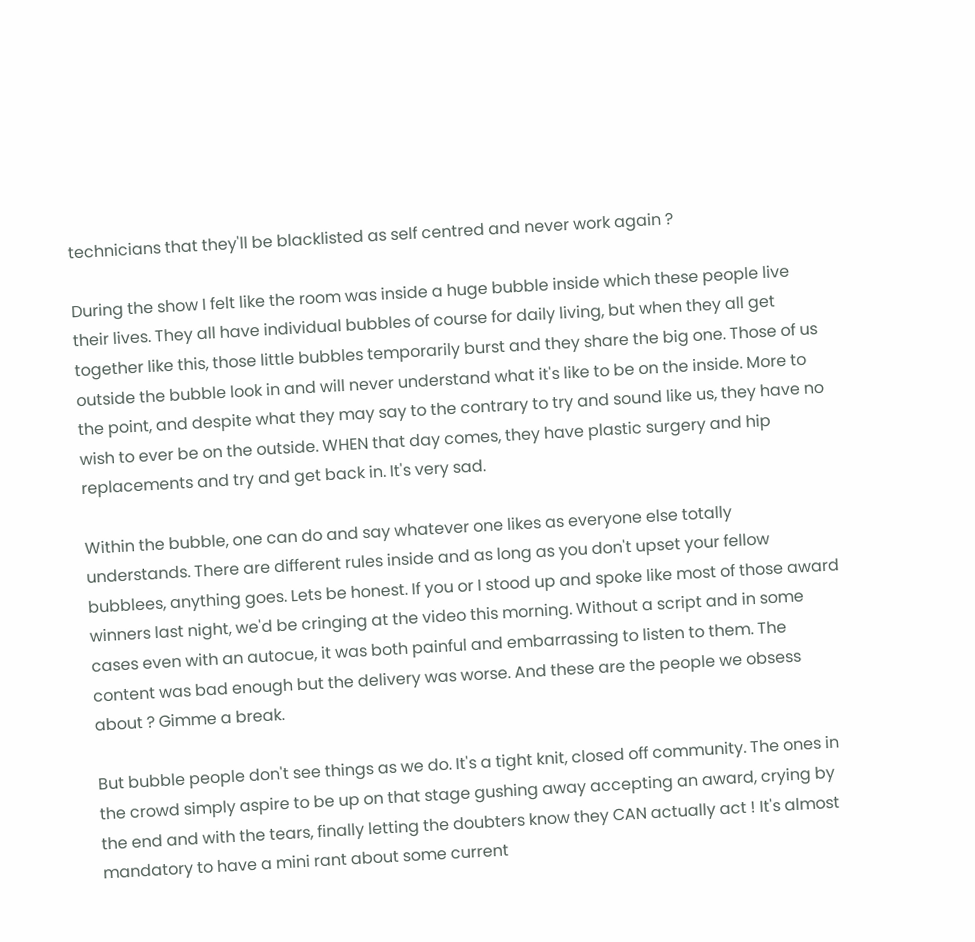technicians that they'll be blacklisted as self centred and never work again ?

During the show I felt like the room was inside a huge bubble inside which these people live their lives. They all have individual bubbles of course for daily living, but when they all get together like this, those little bubbles temporarily burst and they share the big one. Those of us outside the bubble look in and will never understand what it's like to be on the inside. More to the point, and despite what they may say to the contrary to try and sound like us, they have no wish to ever be on the outside. WHEN that day comes, they have plastic surgery and hip replacements and try and get back in. It's very sad.

Within the bubble, one can do and say whatever one likes as everyone else totally understands. There are different rules inside and as long as you don't upset your fellow bubblees, anything goes. Lets be honest. If you or I stood up and spoke like most of those award winners last night, we'd be cringing at the video this morning. Without a script and in some cases even with an autocue, it was both painful and embarrassing to listen to them. The content was bad enough but the delivery was worse. And these are the people we obsess about ? Gimme a break.

But bubble people don't see things as we do. It's a tight knit, closed off community. The ones in the crowd simply aspire to be up on that stage gushing away accepting an award, crying by the end and with the tears, finally letting the doubters know they CAN actually act ! It's almost mandatory to have a mini rant about some current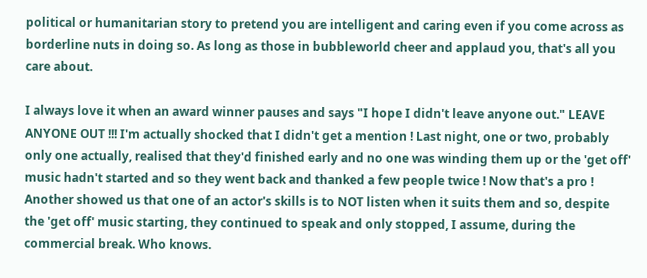political or humanitarian story to pretend you are intelligent and caring even if you come across as borderline nuts in doing so. As long as those in bubbleworld cheer and applaud you, that's all you care about.

I always love it when an award winner pauses and says "I hope I didn't leave anyone out." LEAVE ANYONE OUT !!! I'm actually shocked that I didn't get a mention ! Last night, one or two, probably only one actually, realised that they'd finished early and no one was winding them up or the 'get off' music hadn't started and so they went back and thanked a few people twice ! Now that's a pro ! Another showed us that one of an actor's skills is to NOT listen when it suits them and so, despite the 'get off' music starting, they continued to speak and only stopped, I assume, during the commercial break. Who knows.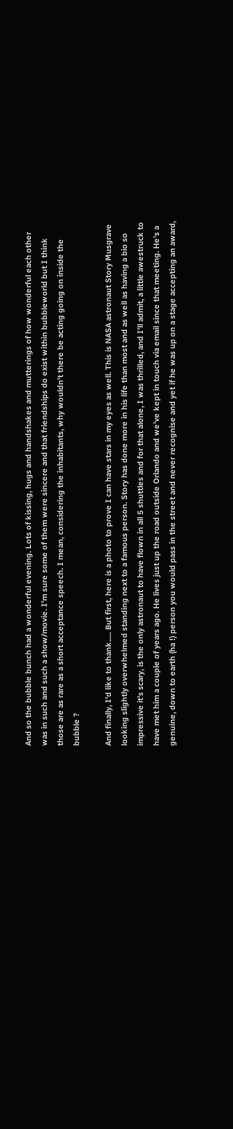And so the bubble bunch had a wonderful evening. Lots of kissing, hugs and handshakes and mutterings of how wonderful each other was in such and such a show/movie. I'm sure some of them were sincere and that friendships do exist within bubbleworld but I think those are as rare as a short acceptance speech. I mean, considering the inhabitants, why wouldn't there be acting going on inside the bubble ?

And finally, I'd like to thank..... But first, here is a photo to prove I can have stars in my eyes as well. This is NASA astronaut Story Musgrave looking slightly overwhelmed standing next to a famous person. Story has done more in his life than most and as well as having a bio so impressive it's scary, is the only astronaut to have flown in all 5 shuttles and for that alone, I was thrilled, and I'll admit, a little awestruck to have met him a couple of years ago. He lives just up the road outside Orlando and we've kept in touch via email since that meeting. He's a genuine, down to earth (ha !) person you would pass in the street and never recognise and yet if he was up on a stage accepting an award,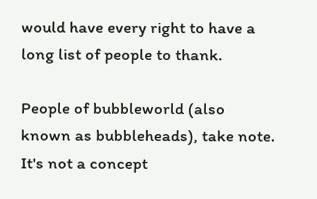would have every right to have a long list of people to thank.

People of bubbleworld (also known as bubbleheads), take note. It's not a concept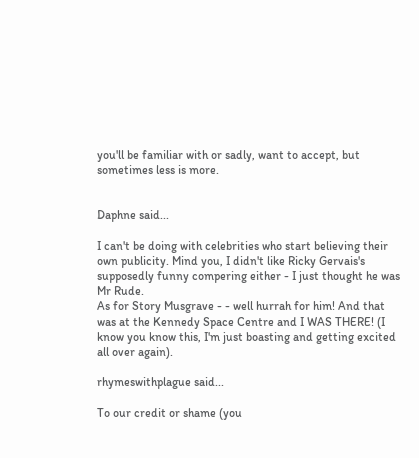you'll be familiar with or sadly, want to accept, but sometimes less is more.


Daphne said...

I can't be doing with celebrities who start believing their own publicity. Mind you, I didn't like Ricky Gervais's supposedly funny compering either - I just thought he was Mr Rude.
As for Story Musgrave - - well hurrah for him! And that was at the Kennedy Space Centre and I WAS THERE! (I know you know this, I'm just boasting and getting excited all over again).

rhymeswithplague said...

To our credit or shame (you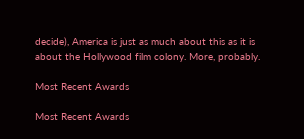decide), America is just as much about this as it is about the Hollywood film colony. More, probably.

Most Recent Awards

Most Recent Awards